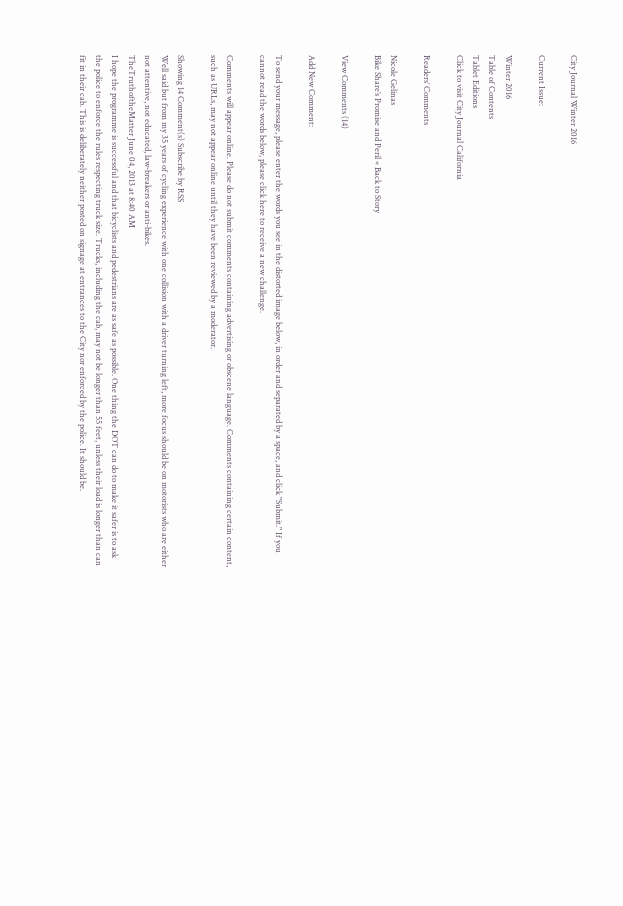City Journal Winter 2016

Current Issue:

Winter 2016
Table of Contents
Tablet Editions
Click to visit City Journal California

Readers’ Comments

Nicole Gelinas
Bike Share’s Promise and Peril « Back to Story

View Comments (14)

Add New Comment:

To send your message, please enter the words you see in the distorted image below, in order and separated by a space, and click "Submit." If you cannot read the words below, please click here to receive a new challenge.

Comments will appear online. Please do not submit comments containing advertising or obscene language. Comments containing certain content, such as URLs, may not appear online until they have been reviewed by a moderator.

Showing 14 Comment(s) Subscribe by RSS
Well said but from my 35 years of cycling experience with one collision with a driver turning left, more focus should be on motorists who are either not attentive, not educated, law-breakers or anti-bikes.
TheTruthoftheMatter June 04, 2013 at 8:40 AM
I hope the programme is successful and that bicyclists and pedestrians are as safe as possible. One thing the DOT can do to make it safer is to ask the police to enforce the rules respecting truck size. Trucks, including the cab, may not be longer than 55 feet, unless their load is longer than can fit in their cab. This is deliberately neither posted on signage at entrances to the City nor enforced by the police. It should be.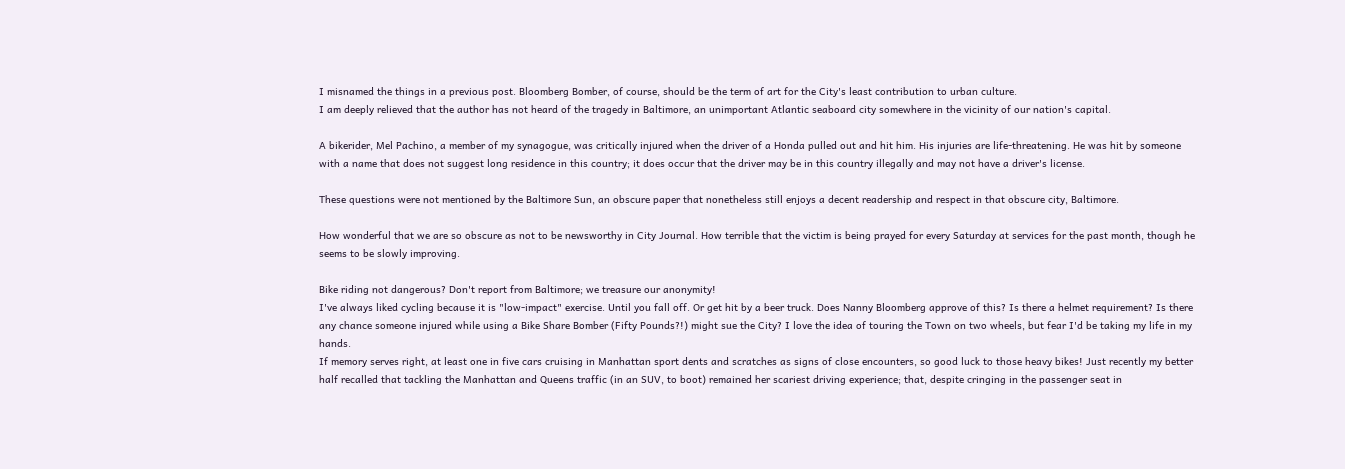I misnamed the things in a previous post. Bloomberg Bomber, of course, should be the term of art for the City's least contribution to urban culture.
I am deeply relieved that the author has not heard of the tragedy in Baltimore, an unimportant Atlantic seaboard city somewhere in the vicinity of our nation's capital.

A bikerider, Mel Pachino, a member of my synagogue, was critically injured when the driver of a Honda pulled out and hit him. His injuries are life-threatening. He was hit by someone with a name that does not suggest long residence in this country; it does occur that the driver may be in this country illegally and may not have a driver's license.

These questions were not mentioned by the Baltimore Sun, an obscure paper that nonetheless still enjoys a decent readership and respect in that obscure city, Baltimore.

How wonderful that we are so obscure as not to be newsworthy in City Journal. How terrible that the victim is being prayed for every Saturday at services for the past month, though he seems to be slowly improving.

Bike riding not dangerous? Don't report from Baltimore; we treasure our anonymity!
I've always liked cycling because it is "low-impact" exercise. Until you fall off. Or get hit by a beer truck. Does Nanny Bloomberg approve of this? Is there a helmet requirement? Is there any chance someone injured while using a Bike Share Bomber (Fifty Pounds?!) might sue the City? I love the idea of touring the Town on two wheels, but fear I'd be taking my life in my hands.
If memory serves right, at least one in five cars cruising in Manhattan sport dents and scratches as signs of close encounters, so good luck to those heavy bikes! Just recently my better half recalled that tackling the Manhattan and Queens traffic (in an SUV, to boot) remained her scariest driving experience; that, despite cringing in the passenger seat in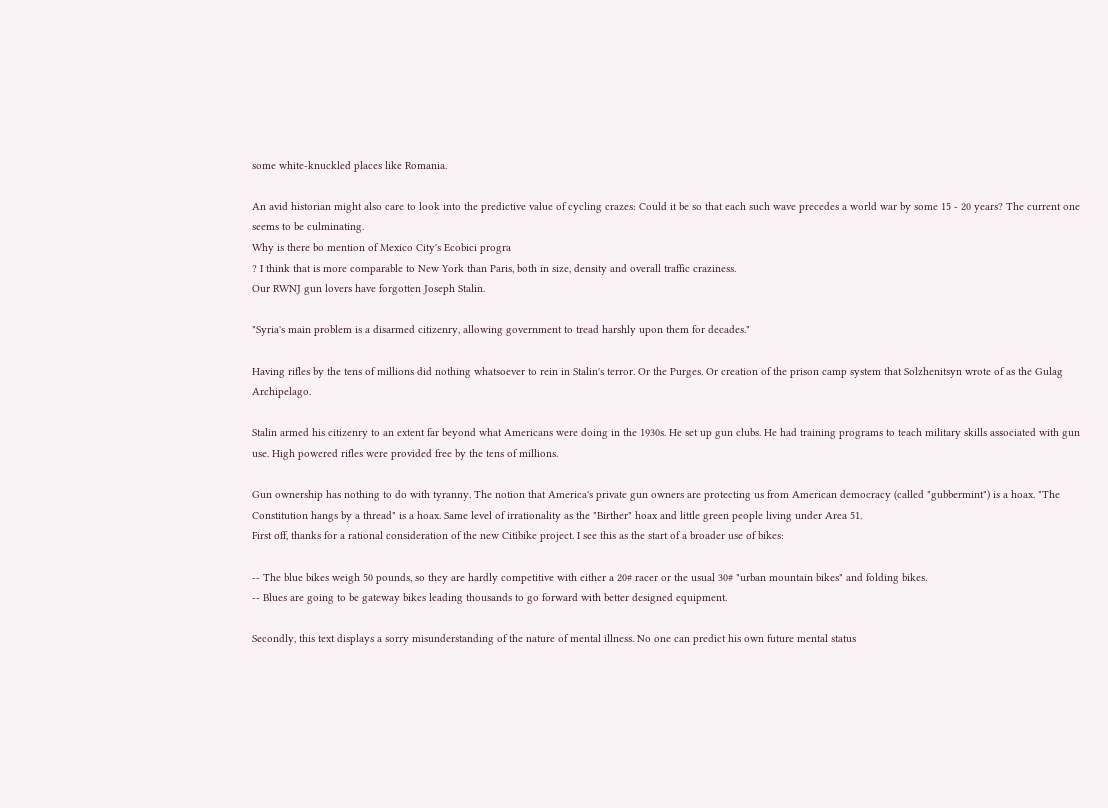some white-knuckled places like Romania.

An avid historian might also care to look into the predictive value of cycling crazes: Could it be so that each such wave precedes a world war by some 15 - 20 years? The current one seems to be culminating.
Why is there bo mention of Mexico City's Ecobici progra
? I think that is more comparable to New York than Paris, both in size, density and overall traffic craziness.
Our RWNJ gun lovers have forgotten Joseph Stalin.

"Syria's main problem is a disarmed citizenry, allowing government to tread harshly upon them for decades."

Having rifles by the tens of millions did nothing whatsoever to rein in Stalin's terror. Or the Purges. Or creation of the prison camp system that Solzhenitsyn wrote of as the Gulag Archipelago.

Stalin armed his citizenry to an extent far beyond what Americans were doing in the 1930s. He set up gun clubs. He had training programs to teach military skills associated with gun use. High powered rifles were provided free by the tens of millions.

Gun ownership has nothing to do with tyranny. The notion that America's private gun owners are protecting us from American democracy (called "gubbermint") is a hoax. "The Constitution hangs by a thread" is a hoax. Same level of irrationality as the "Birther" hoax and little green people living under Area 51.
First off, thanks for a rational consideration of the new Citibike project. I see this as the start of a broader use of bikes:

-- The blue bikes weigh 50 pounds, so they are hardly competitive with either a 20# racer or the usual 30# "urban mountain bikes" and folding bikes.
-- Blues are going to be gateway bikes leading thousands to go forward with better designed equipment.

Secondly, this text displays a sorry misunderstanding of the nature of mental illness. No one can predict his own future mental status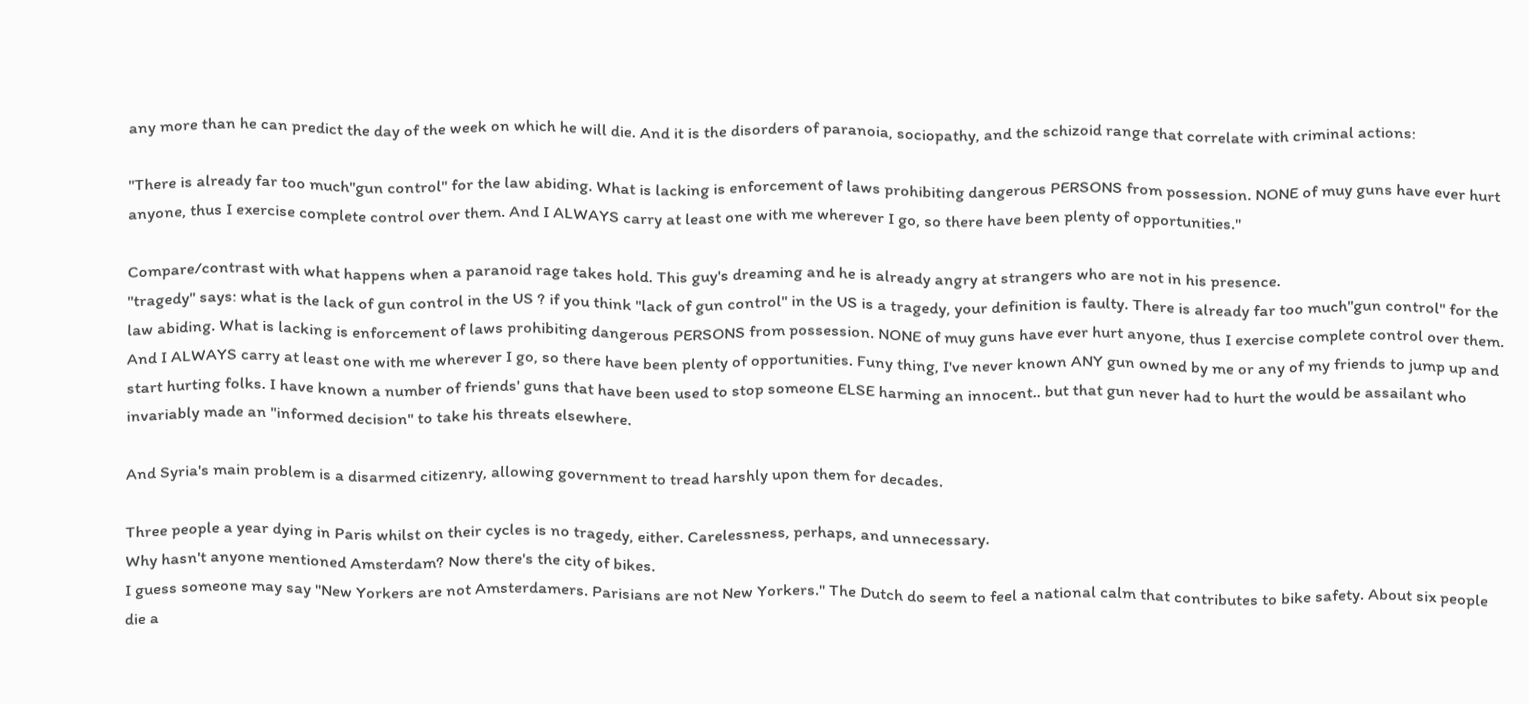any more than he can predict the day of the week on which he will die. And it is the disorders of paranoia, sociopathy, and the schizoid range that correlate with criminal actions:

"There is already far too much"gun control" for the law abiding. What is lacking is enforcement of laws prohibiting dangerous PERSONS from possession. NONE of muy guns have ever hurt anyone, thus I exercise complete control over them. And I ALWAYS carry at least one with me wherever I go, so there have been plenty of opportunities."

Compare/contrast with what happens when a paranoid rage takes hold. This guy's dreaming and he is already angry at strangers who are not in his presence.
"tragedy" says: what is the lack of gun control in the US ? if you think "lack of gun control" in the US is a tragedy, your definition is faulty. There is already far too much"gun control" for the law abiding. What is lacking is enforcement of laws prohibiting dangerous PERSONS from possession. NONE of muy guns have ever hurt anyone, thus I exercise complete control over them. And I ALWAYS carry at least one with me wherever I go, so there have been plenty of opportunities. Funy thing, I've never known ANY gun owned by me or any of my friends to jump up and start hurting folks. I have known a number of friends' guns that have been used to stop someone ELSE harming an innocent.. but that gun never had to hurt the would be assailant who invariably made an "informed decision" to take his threats elsewhere.

And Syria's main problem is a disarmed citizenry, allowing government to tread harshly upon them for decades.

Three people a year dying in Paris whilst on their cycles is no tragedy, either. Carelessness, perhaps, and unnecessary.
Why hasn't anyone mentioned Amsterdam? Now there's the city of bikes.
I guess someone may say "New Yorkers are not Amsterdamers. Parisians are not New Yorkers." The Dutch do seem to feel a national calm that contributes to bike safety. About six people die a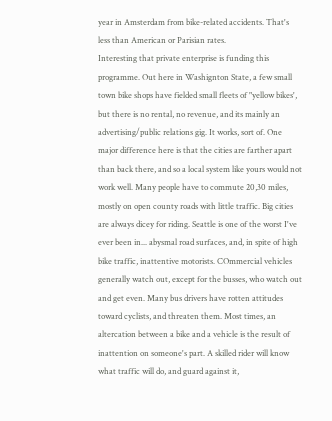year in Amsterdam from bike-related accidents. That's less than American or Parisian rates.
Interesting that private enterprise is funding this programme. Out here in Washignton State, a few small town bike shops have fielded small fleets of "yellow bikes', but there is no rental, no revenue, and its mainly an advertising/public relations gig. It works, sort of. One major difference here is that the cities are farther apart than back there, and so a local system like yours would not work well. Many people have to commute 20,30 miles, mostly on open county roads with little traffic. Big cities are always dicey for riding. Seattle is one of the worst I've ever been in... abysmal road surfaces, and, in spite of high bike traffic, inattentive motorists. COmmercial vehicles generally watch out, except for the busses, who watch out and get even. Many bus drivers have rotten attitudes toward cyclists, and threaten them. Most times, an altercation between a bike and a vehicle is the result of inattention on someone's part. A skilled rider will know what traffic will do, and guard against it,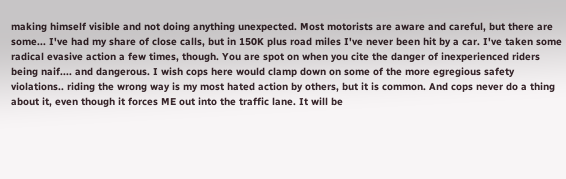making himself visible and not doing anything unexpected. Most motorists are aware and careful, but there are some... I've had my share of close calls, but in 150K plus road miles I've never been hit by a car. I've taken some radical evasive action a few times, though. You are spot on when you cite the danger of inexperienced riders being naif.... and dangerous. I wish cops here would clamp down on some of the more egregious safety violations.. riding the wrong way is my most hated action by others, but it is common. And cops never do a thing about it, even though it forces ME out into the traffic lane. It will be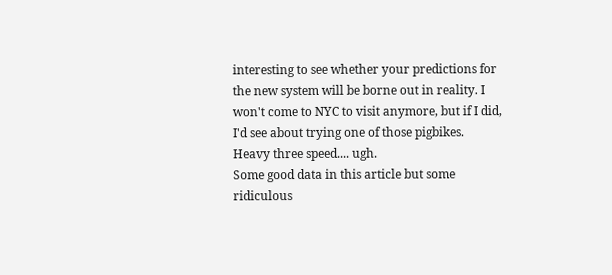interesting to see whether your predictions for the new system will be borne out in reality. I won't come to NYC to visit anymore, but if I did, I'd see about trying one of those pigbikes. Heavy three speed.... ugh.
Some good data in this article but some ridiculous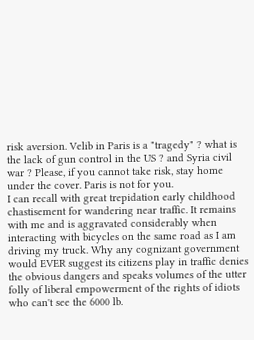risk aversion. Velib in Paris is a "tragedy" ? what is the lack of gun control in the US ? and Syria civil war ? Please, if you cannot take risk, stay home under the cover. Paris is not for you.
I can recall with great trepidation early childhood chastisement for wandering near traffic. It remains with me and is aggravated considerably when interacting with bicycles on the same road as I am driving my truck. Why any cognizant government would EVER suggest its citizens play in traffic denies the obvious dangers and speaks volumes of the utter folly of liberal empowerment of the rights of idiots who can't see the 6000 lb.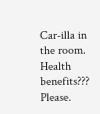Car-illa in the room. Health benefits??? Please.